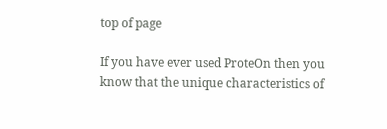top of page

If you have ever used ProteOn then you know that the unique characteristics of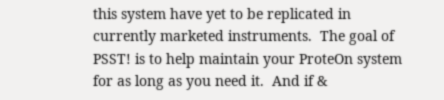this system have yet to be replicated in currently marketed instruments.  The goal of PSST! is to help maintain your ProteOn system for as long as you need it.  And if &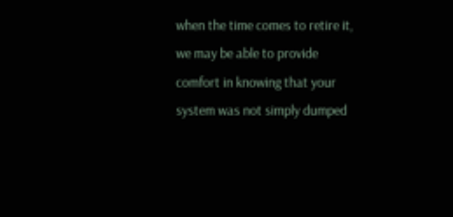when the time comes to retire it, we may be able to provide comfort in knowing that your system was not simply dumped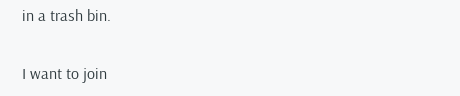in a trash bin.

I want to join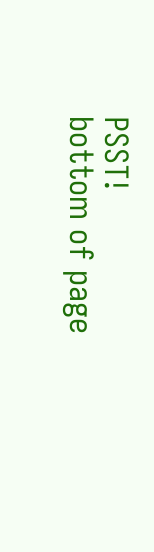PSST!
bottom of page